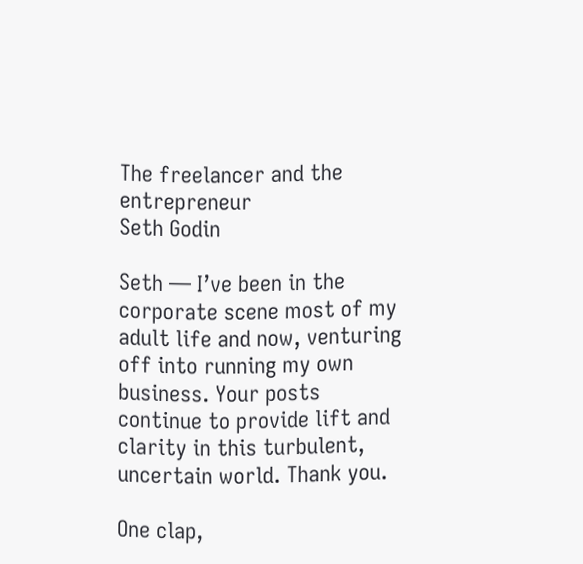The freelancer and the entrepreneur
Seth Godin

Seth — I’ve been in the corporate scene most of my adult life and now, venturing off into running my own business. Your posts continue to provide lift and clarity in this turbulent, uncertain world. Thank you.

One clap,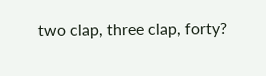two clap, three clap, forty?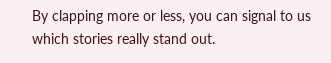By clapping more or less, you can signal to us which stories really stand out.